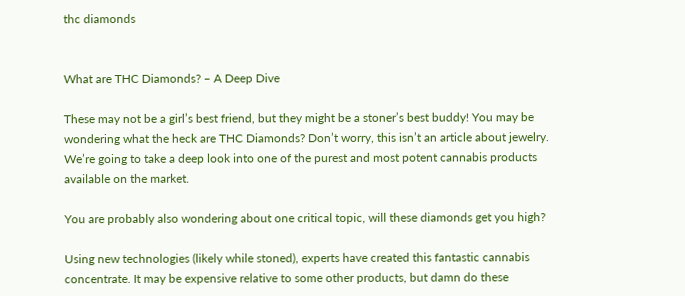thc diamonds


What are THC Diamonds? – A Deep Dive

These may not be a girl’s best friend, but they might be a stoner’s best buddy! You may be wondering what the heck are THC Diamonds? Don’t worry, this isn’t an article about jewelry. We’re going to take a deep look into one of the purest and most potent cannabis products available on the market.

You are probably also wondering about one critical topic, will these diamonds get you high?

Using new technologies (likely while stoned), experts have created this fantastic cannabis concentrate. It may be expensive relative to some other products, but damn do these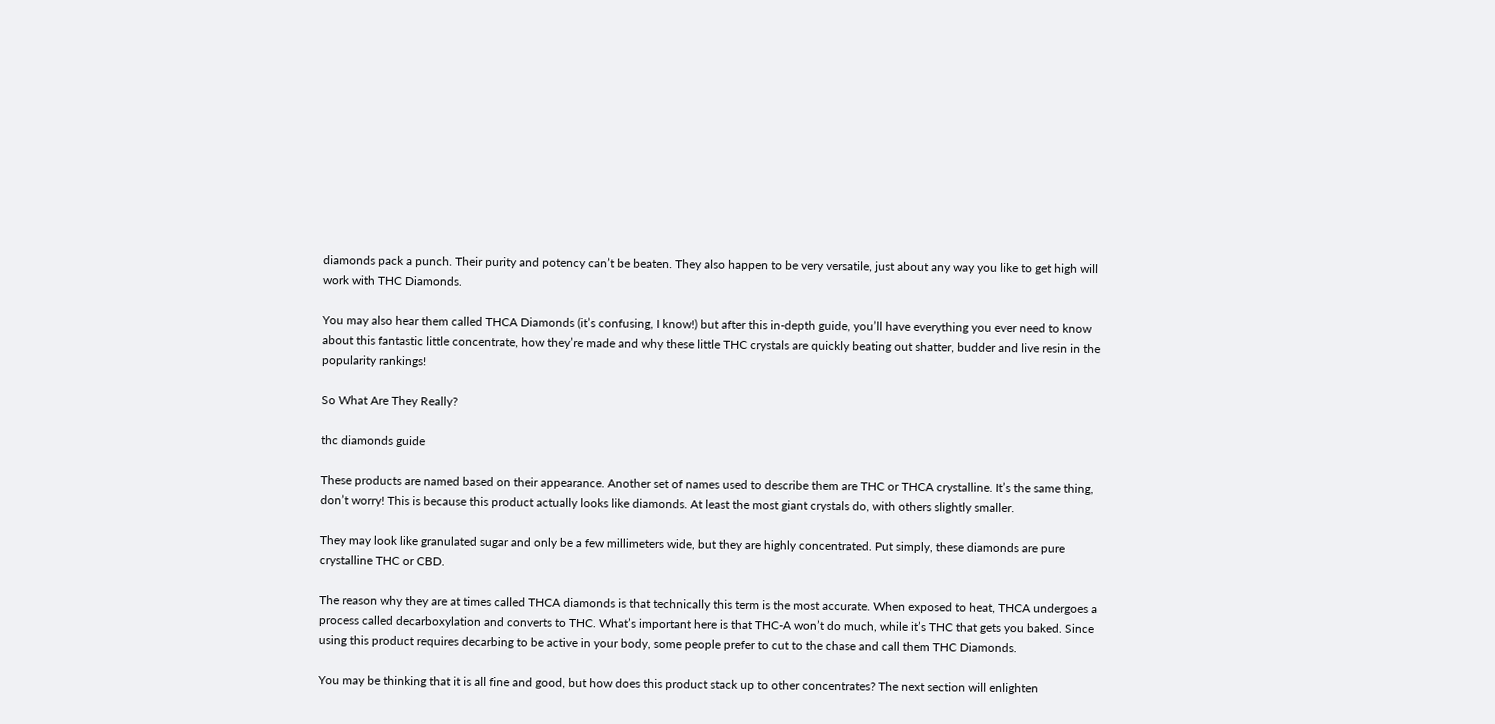diamonds pack a punch. Their purity and potency can’t be beaten. They also happen to be very versatile, just about any way you like to get high will work with THC Diamonds.

You may also hear them called THCA Diamonds (it’s confusing, I know!) but after this in-depth guide, you’ll have everything you ever need to know about this fantastic little concentrate, how they’re made and why these little THC crystals are quickly beating out shatter, budder and live resin in the popularity rankings!

So What Are They Really?

thc diamonds guide

These products are named based on their appearance. Another set of names used to describe them are THC or THCA crystalline. It’s the same thing, don’t worry! This is because this product actually looks like diamonds. At least the most giant crystals do, with others slightly smaller.

They may look like granulated sugar and only be a few millimeters wide, but they are highly concentrated. Put simply, these diamonds are pure crystalline THC or CBD.

The reason why they are at times called THCA diamonds is that technically this term is the most accurate. When exposed to heat, THCA undergoes a process called decarboxylation and converts to THC. What’s important here is that THC-A won’t do much, while it’s THC that gets you baked. Since using this product requires decarbing to be active in your body, some people prefer to cut to the chase and call them THC Diamonds.

You may be thinking that it is all fine and good, but how does this product stack up to other concentrates? The next section will enlighten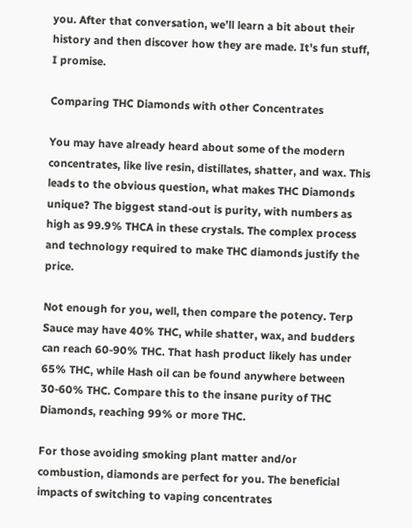you. After that conversation, we’ll learn a bit about their history and then discover how they are made. It’s fun stuff, I promise.

Comparing THC Diamonds with other Concentrates

You may have already heard about some of the modern concentrates, like live resin, distillates, shatter, and wax. This leads to the obvious question, what makes THC Diamonds unique? The biggest stand-out is purity, with numbers as high as 99.9% THCA in these crystals. The complex process and technology required to make THC diamonds justify the price.

Not enough for you, well, then compare the potency. Terp Sauce may have 40% THC, while shatter, wax, and budders can reach 60-90% THC. That hash product likely has under 65% THC, while Hash oil can be found anywhere between 30-60% THC. Compare this to the insane purity of THC Diamonds, reaching 99% or more THC.

For those avoiding smoking plant matter and/or combustion, diamonds are perfect for you. The beneficial impacts of switching to vaping concentrates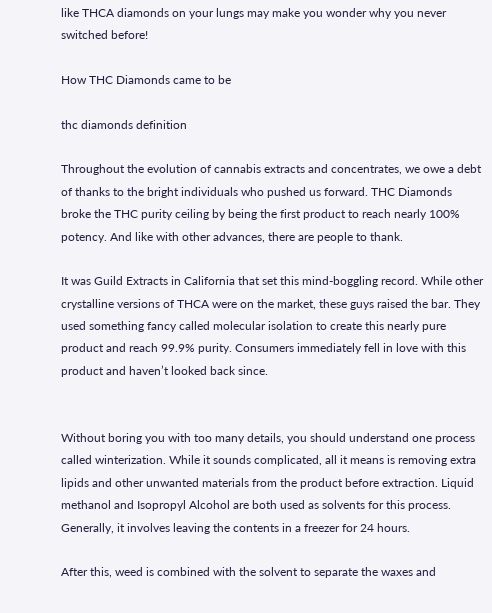like THCA diamonds on your lungs may make you wonder why you never switched before!

How THC Diamonds came to be

thc diamonds definition

Throughout the evolution of cannabis extracts and concentrates, we owe a debt of thanks to the bright individuals who pushed us forward. THC Diamonds broke the THC purity ceiling by being the first product to reach nearly 100% potency. And like with other advances, there are people to thank.

It was Guild Extracts in California that set this mind-boggling record. While other crystalline versions of THCA were on the market, these guys raised the bar. They used something fancy called molecular isolation to create this nearly pure product and reach 99.9% purity. Consumers immediately fell in love with this product and haven’t looked back since.


Without boring you with too many details, you should understand one process called winterization. While it sounds complicated, all it means is removing extra lipids and other unwanted materials from the product before extraction. Liquid methanol and Isopropyl Alcohol are both used as solvents for this process. Generally, it involves leaving the contents in a freezer for 24 hours.

After this, weed is combined with the solvent to separate the waxes and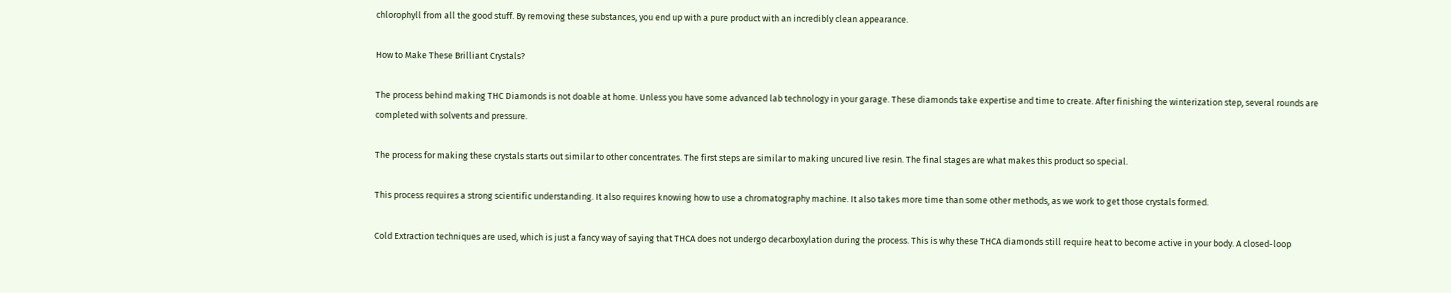chlorophyll from all the good stuff. By removing these substances, you end up with a pure product with an incredibly clean appearance.

How to Make These Brilliant Crystals?

The process behind making THC Diamonds is not doable at home. Unless you have some advanced lab technology in your garage. These diamonds take expertise and time to create. After finishing the winterization step, several rounds are completed with solvents and pressure.

The process for making these crystals starts out similar to other concentrates. The first steps are similar to making uncured live resin. The final stages are what makes this product so special.

This process requires a strong scientific understanding. It also requires knowing how to use a chromatography machine. It also takes more time than some other methods, as we work to get those crystals formed.

Cold Extraction techniques are used, which is just a fancy way of saying that THCA does not undergo decarboxylation during the process. This is why these THCA diamonds still require heat to become active in your body. A closed-loop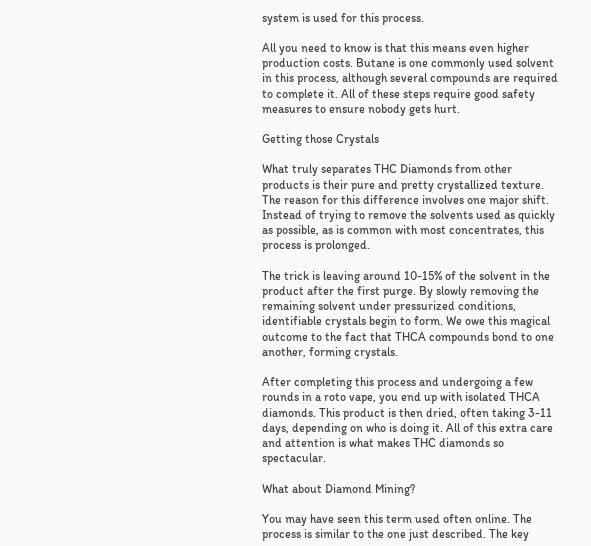system is used for this process.

All you need to know is that this means even higher production costs. Butane is one commonly used solvent in this process, although several compounds are required to complete it. All of these steps require good safety measures to ensure nobody gets hurt.

Getting those Crystals

What truly separates THC Diamonds from other products is their pure and pretty crystallized texture. The reason for this difference involves one major shift. Instead of trying to remove the solvents used as quickly as possible, as is common with most concentrates, this process is prolonged.

The trick is leaving around 10-15% of the solvent in the product after the first purge. By slowly removing the remaining solvent under pressurized conditions, identifiable crystals begin to form. We owe this magical outcome to the fact that THCA compounds bond to one another, forming crystals.

After completing this process and undergoing a few rounds in a roto vape, you end up with isolated THCA diamonds. This product is then dried, often taking 3-11 days, depending on who is doing it. All of this extra care and attention is what makes THC diamonds so spectacular.

What about Diamond Mining?

You may have seen this term used often online. The process is similar to the one just described. The key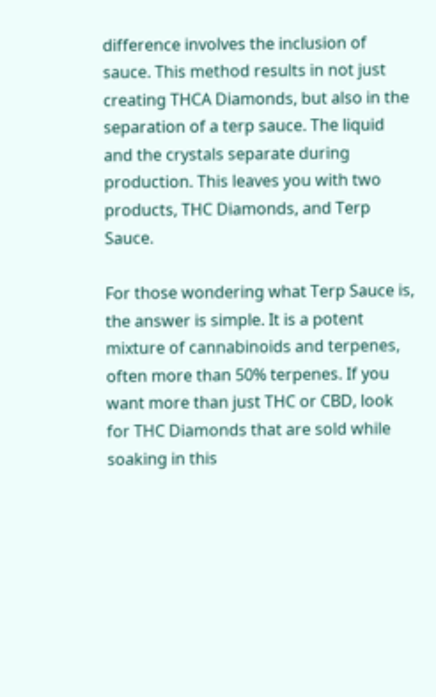difference involves the inclusion of sauce. This method results in not just creating THCA Diamonds, but also in the separation of a terp sauce. The liquid and the crystals separate during production. This leaves you with two products, THC Diamonds, and Terp Sauce.

For those wondering what Terp Sauce is, the answer is simple. It is a potent mixture of cannabinoids and terpenes, often more than 50% terpenes. If you want more than just THC or CBD, look for THC Diamonds that are sold while soaking in this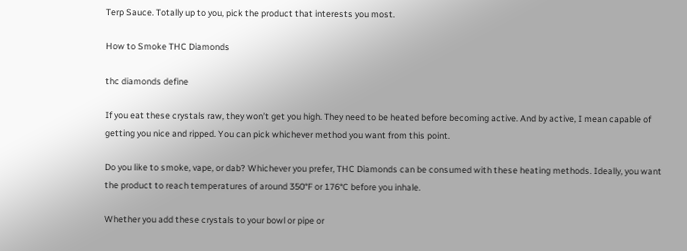Terp Sauce. Totally up to you, pick the product that interests you most.

How to Smoke THC Diamonds

thc diamonds define

If you eat these crystals raw, they won’t get you high. They need to be heated before becoming active. And by active, I mean capable of getting you nice and ripped. You can pick whichever method you want from this point.

Do you like to smoke, vape, or dab? Whichever you prefer, THC Diamonds can be consumed with these heating methods. Ideally, you want the product to reach temperatures of around 350°F or 176°C before you inhale.

Whether you add these crystals to your bowl or pipe or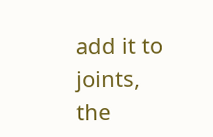add it to joints, the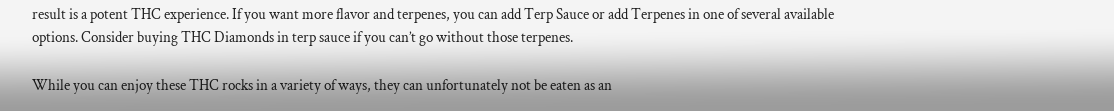result is a potent THC experience. If you want more flavor and terpenes, you can add Terp Sauce or add Terpenes in one of several available options. Consider buying THC Diamonds in terp sauce if you can’t go without those terpenes.

While you can enjoy these THC rocks in a variety of ways, they can unfortunately not be eaten as an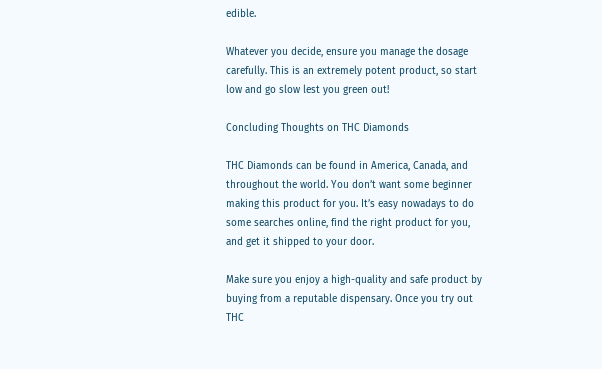edible.

Whatever you decide, ensure you manage the dosage carefully. This is an extremely potent product, so start low and go slow lest you green out!

Concluding Thoughts on THC Diamonds

THC Diamonds can be found in America, Canada, and throughout the world. You don’t want some beginner making this product for you. It’s easy nowadays to do some searches online, find the right product for you, and get it shipped to your door.

Make sure you enjoy a high-quality and safe product by buying from a reputable dispensary. Once you try out THC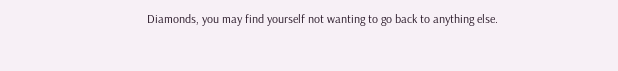Diamonds, you may find yourself not wanting to go back to anything else.